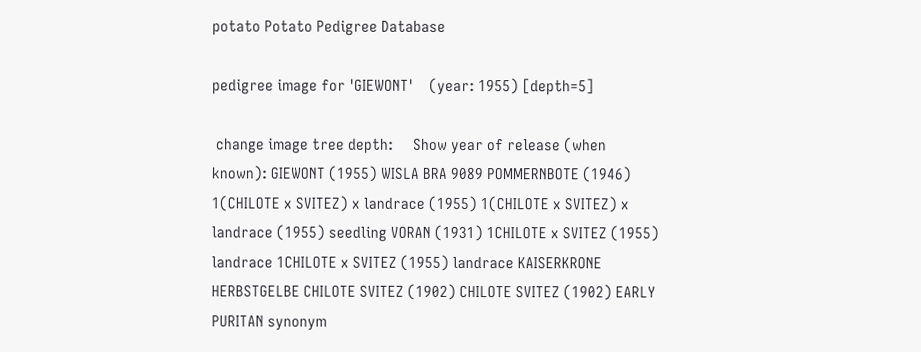potato Potato Pedigree Database

pedigree image for 'GIEWONT'    (year: 1955) [depth=5]

 change image tree depth:     Show year of release (when known): GIEWONT (1955) WISLA BRA 9089 POMMERNBOTE (1946) 1(CHILOTE x SVITEZ) x landrace (1955) 1(CHILOTE x SVITEZ) x landrace (1955) seedling VORAN (1931) 1CHILOTE x SVITEZ (1955) landrace 1CHILOTE x SVITEZ (1955) landrace KAISERKRONE HERBSTGELBE CHILOTE SVITEZ (1902) CHILOTE SVITEZ (1902) EARLY PURITAN synonym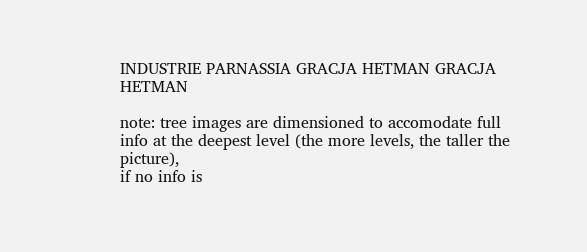INDUSTRIE PARNASSIA GRACJA HETMAN GRACJA HETMAN

note: tree images are dimensioned to accomodate full info at the deepest level (the more levels, the taller the picture),
if no info is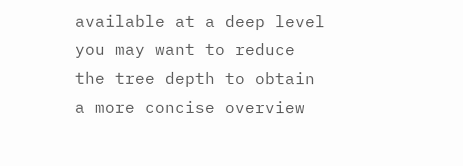available at a deep level you may want to reduce the tree depth to obtain a more concise overview